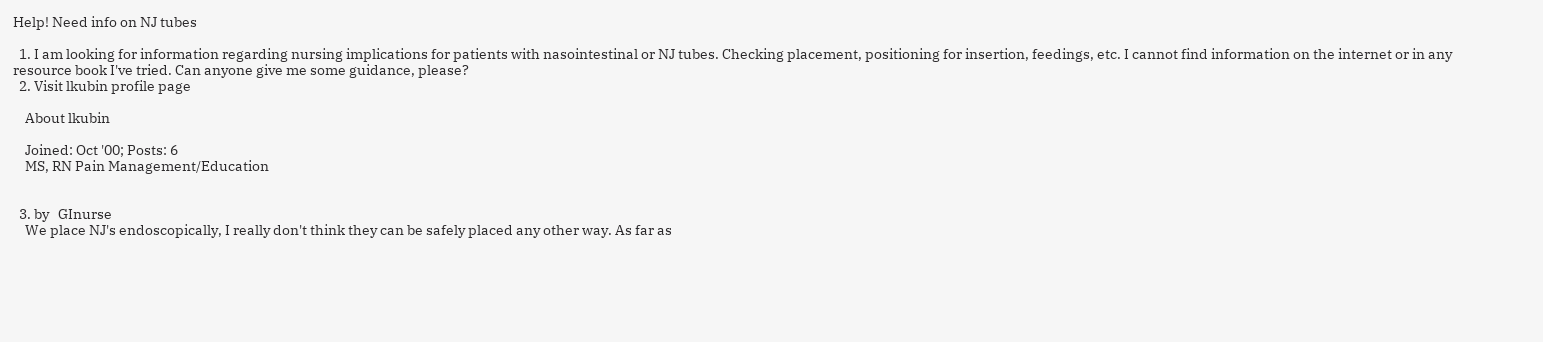Help! Need info on NJ tubes

  1. I am looking for information regarding nursing implications for patients with nasointestinal or NJ tubes. Checking placement, positioning for insertion, feedings, etc. I cannot find information on the internet or in any resource book I've tried. Can anyone give me some guidance, please?
  2. Visit lkubin profile page

    About lkubin

    Joined: Oct '00; Posts: 6
    MS, RN Pain Management/Education


  3. by   GInurse
    We place NJ's endoscopically, I really don't think they can be safely placed any other way. As far as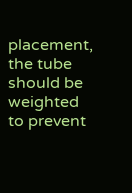placement, the tube should be weighted to prevent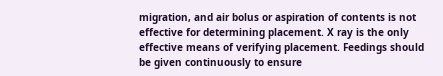migration, and air bolus or aspiration of contents is not effective for determining placement. X ray is the only effective means of verifying placement. Feedings should be given continuously to ensure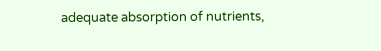adequate absorption of nutrients,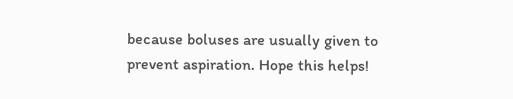because boluses are usually given to prevent aspiration. Hope this helps!